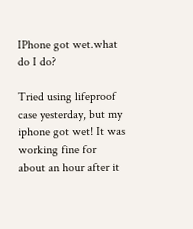IPhone got wet.what do I do?

Tried using lifeproof case yesterday, but my iphone got wet! It was working fine for about an hour after it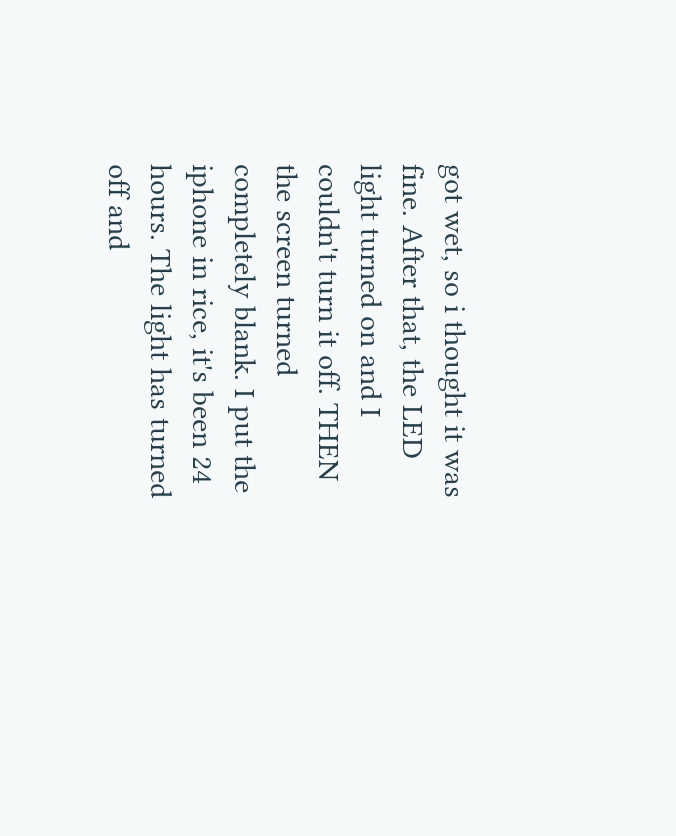got wet, so i thought it was fine. After that, the LED light turned on and I couldn't turn it off. THEN the screen turned completely blank. I put the iphone in rice, it's been 24 hours. The light has turned off and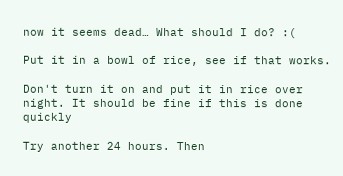now it seems dead… What should I do? :(

Put it in a bowl of rice, see if that works.

Don't turn it on and put it in rice over night. It should be fine if this is done quickly

Try another 24 hours. Then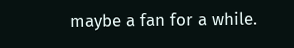maybe a fan for a while.